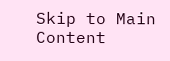Skip to Main Content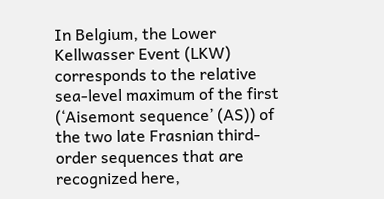In Belgium, the Lower Kellwasser Event (LKW) corresponds to the relative sea-level maximum of the first (‘Aisemont sequence’ (AS)) of the two late Frasnian third-order sequences that are recognized here,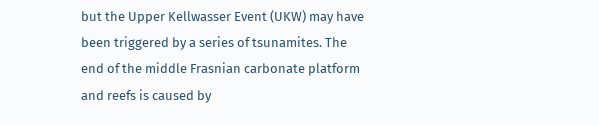but the Upper Kellwasser Event (UKW) may have been triggered by a series of tsunamites. The end of the middle Frasnian carbonate platform and reefs is caused by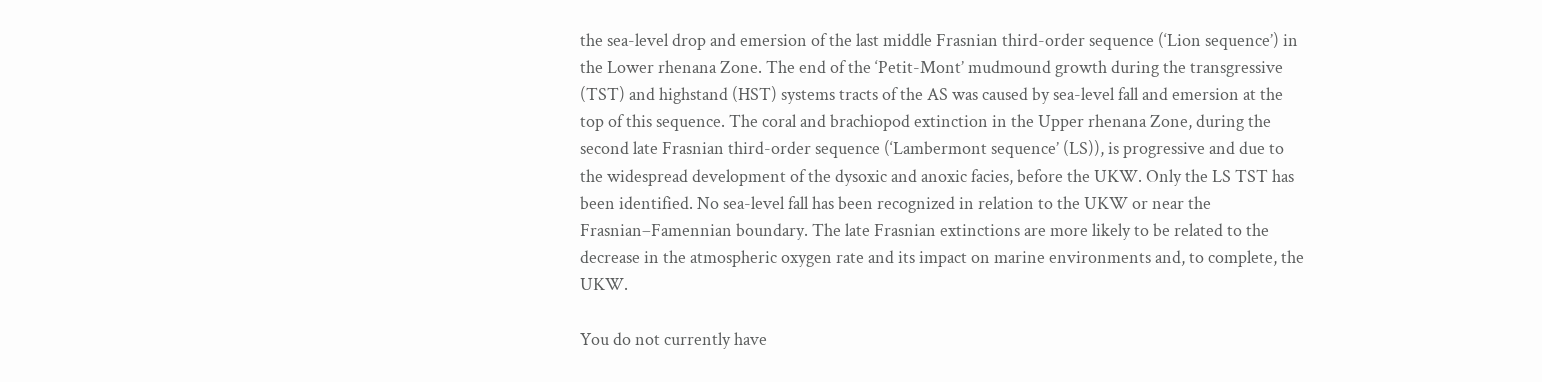the sea-level drop and emersion of the last middle Frasnian third-order sequence (‘Lion sequence’) in the Lower rhenana Zone. The end of the ‘Petit-Mont’ mudmound growth during the transgressive (TST) and highstand (HST) systems tracts of the AS was caused by sea-level fall and emersion at the top of this sequence. The coral and brachiopod extinction in the Upper rhenana Zone, during the second late Frasnian third-order sequence (‘Lambermont sequence’ (LS)), is progressive and due to the widespread development of the dysoxic and anoxic facies, before the UKW. Only the LS TST has been identified. No sea-level fall has been recognized in relation to the UKW or near the Frasnian–Famennian boundary. The late Frasnian extinctions are more likely to be related to the decrease in the atmospheric oxygen rate and its impact on marine environments and, to complete, the UKW.

You do not currently have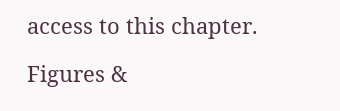access to this chapter.

Figures &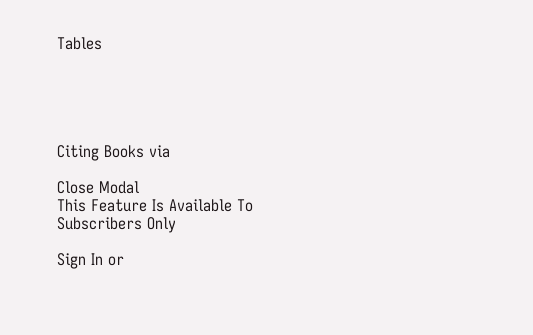Tables





Citing Books via

Close Modal
This Feature Is Available To Subscribers Only

Sign In or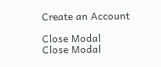Create an Account

Close Modal
Close Modal